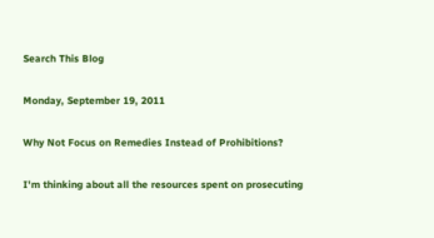Search This Blog

Monday, September 19, 2011

Why Not Focus on Remedies Instead of Prohibitions?

I'm thinking about all the resources spent on prosecuting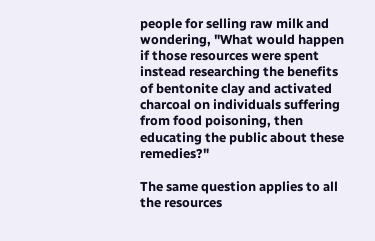people for selling raw milk and wondering, "What would happen if those resources were spent instead researching the benefits of bentonite clay and activated charcoal on individuals suffering from food poisoning, then educating the public about these remedies?"

The same question applies to all the resources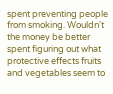spent preventing people from smoking. Wouldn't the money be better spent figuring out what protective effects fruits and vegetables seem to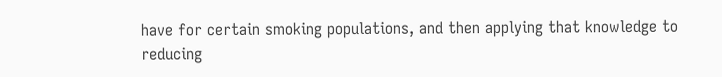have for certain smoking populations, and then applying that knowledge to reducing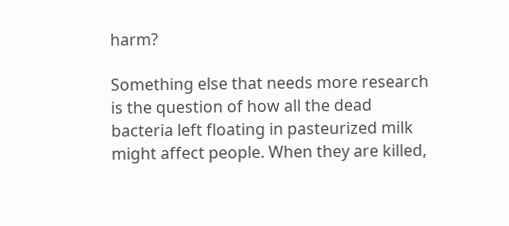harm?

Something else that needs more research is the question of how all the dead bacteria left floating in pasteurized milk might affect people. When they are killed,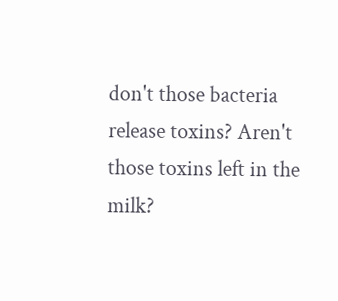don't those bacteria release toxins? Aren't those toxins left in the milk?